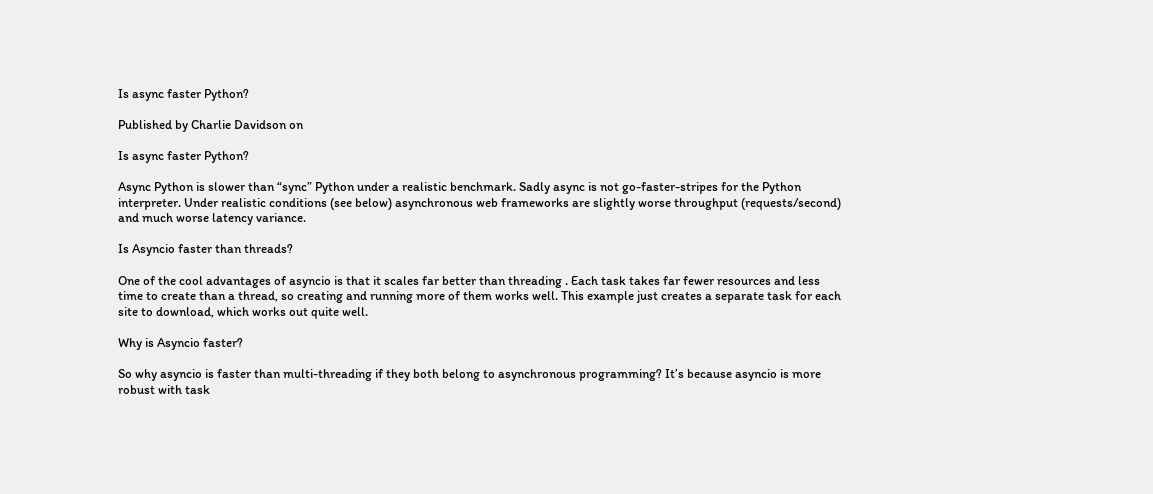Is async faster Python?

Published by Charlie Davidson on

Is async faster Python?

Async Python is slower than “sync” Python under a realistic benchmark. Sadly async is not go-faster-stripes for the Python interpreter. Under realistic conditions (see below) asynchronous web frameworks are slightly worse throughput (requests/second) and much worse latency variance.

Is Asyncio faster than threads?

One of the cool advantages of asyncio is that it scales far better than threading . Each task takes far fewer resources and less time to create than a thread, so creating and running more of them works well. This example just creates a separate task for each site to download, which works out quite well.

Why is Asyncio faster?

So why asyncio is faster than multi-threading if they both belong to asynchronous programming? It’s because asyncio is more robust with task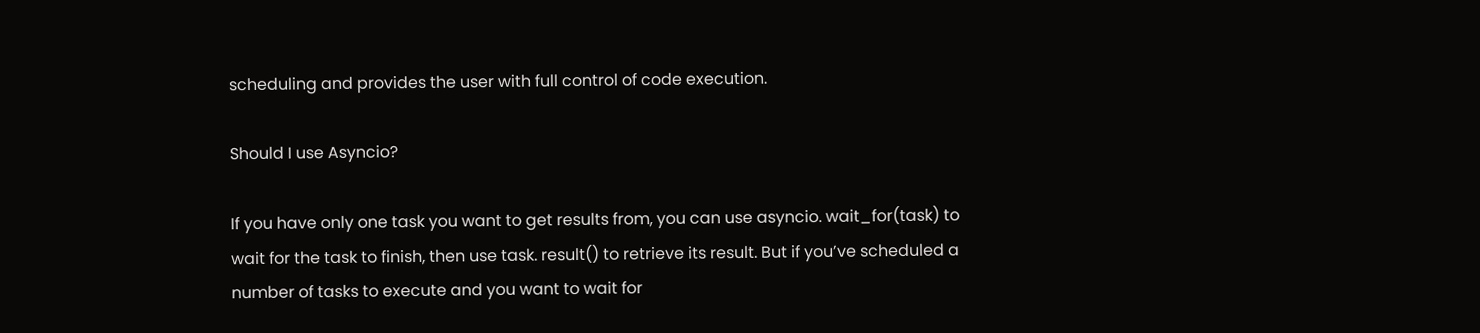scheduling and provides the user with full control of code execution.

Should I use Asyncio?

If you have only one task you want to get results from, you can use asyncio. wait_for(task) to wait for the task to finish, then use task. result() to retrieve its result. But if you’ve scheduled a number of tasks to execute and you want to wait for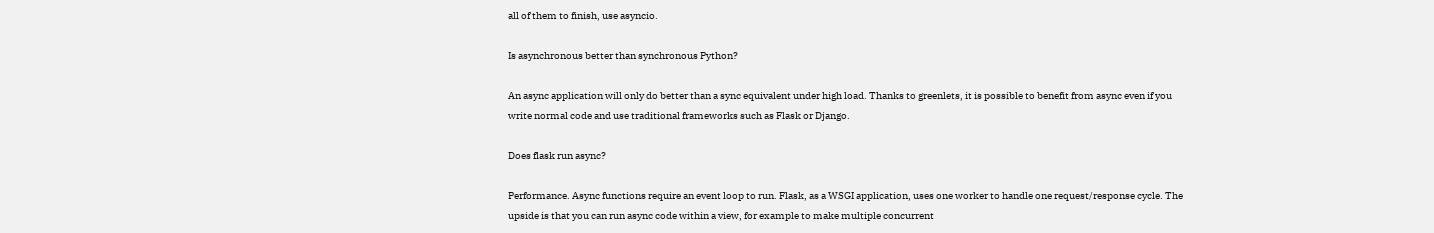all of them to finish, use asyncio.

Is asynchronous better than synchronous Python?

An async application will only do better than a sync equivalent under high load. Thanks to greenlets, it is possible to benefit from async even if you write normal code and use traditional frameworks such as Flask or Django.

Does flask run async?

Performance. Async functions require an event loop to run. Flask, as a WSGI application, uses one worker to handle one request/response cycle. The upside is that you can run async code within a view, for example to make multiple concurrent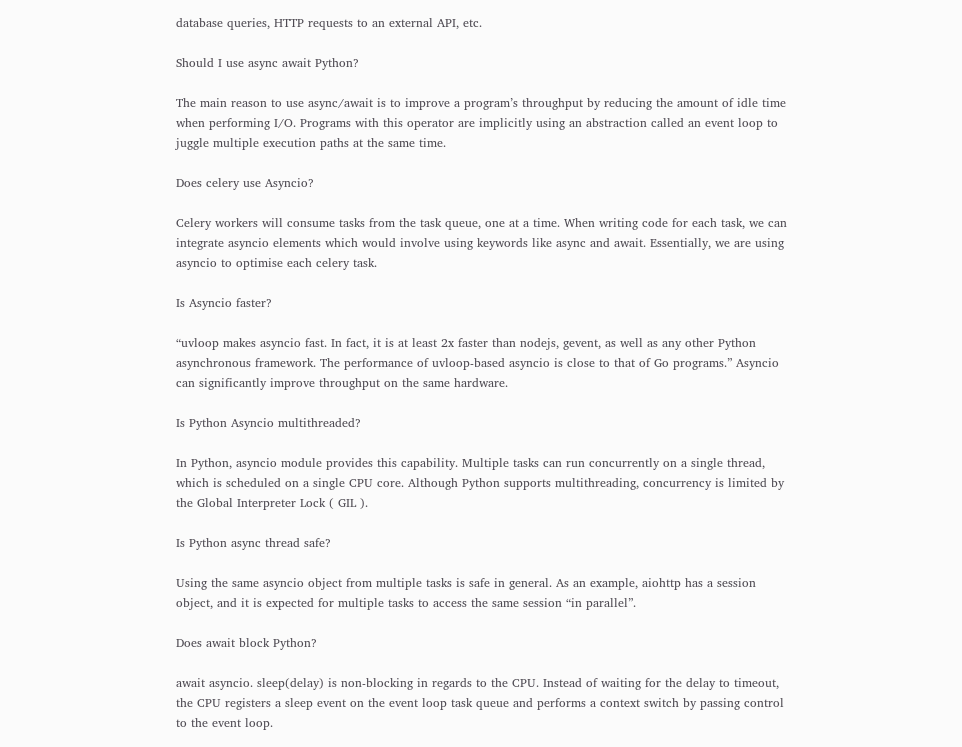database queries, HTTP requests to an external API, etc.

Should I use async await Python?

The main reason to use async/await is to improve a program’s throughput by reducing the amount of idle time when performing I/O. Programs with this operator are implicitly using an abstraction called an event loop to juggle multiple execution paths at the same time.

Does celery use Asyncio?

Celery workers will consume tasks from the task queue, one at a time. When writing code for each task, we can integrate asyncio elements which would involve using keywords like async and await. Essentially, we are using asyncio to optimise each celery task.

Is Asyncio faster?

“uvloop makes asyncio fast. In fact, it is at least 2x faster than nodejs, gevent, as well as any other Python asynchronous framework. The performance of uvloop-based asyncio is close to that of Go programs.” Asyncio can significantly improve throughput on the same hardware.

Is Python Asyncio multithreaded?

In Python, asyncio module provides this capability. Multiple tasks can run concurrently on a single thread, which is scheduled on a single CPU core. Although Python supports multithreading, concurrency is limited by the Global Interpreter Lock ( GIL ).

Is Python async thread safe?

Using the same asyncio object from multiple tasks is safe in general. As an example, aiohttp has a session object, and it is expected for multiple tasks to access the same session “in parallel”.

Does await block Python?

await asyncio. sleep(delay) is non-blocking in regards to the CPU. Instead of waiting for the delay to timeout, the CPU registers a sleep event on the event loop task queue and performs a context switch by passing control to the event loop.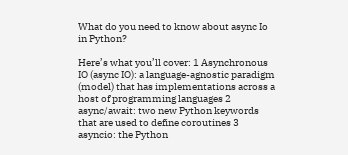What do you need to know about async Io in Python?

Here’s what you’ll cover: 1 Asynchronous IO (async IO): a language-agnostic paradigm (model) that has implementations across a host of programming languages 2 async/await: two new Python keywords that are used to define coroutines 3 asyncio: the Python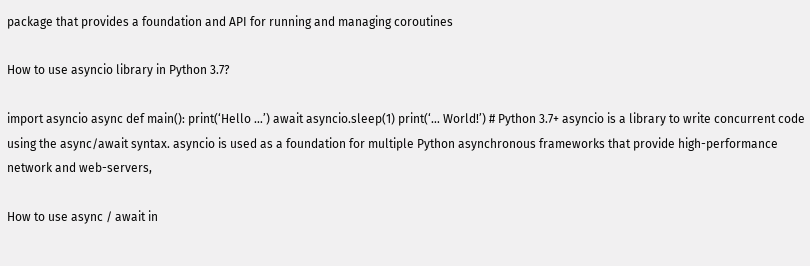package that provides a foundation and API for running and managing coroutines

How to use asyncio library in Python 3.7?

import asyncio async def main(): print(‘Hello …’) await asyncio.sleep(1) print(‘… World!’) # Python 3.7+ asyncio is a library to write concurrent code using the async/await syntax. asyncio is used as a foundation for multiple Python asynchronous frameworks that provide high-performance network and web-servers,

How to use async / await in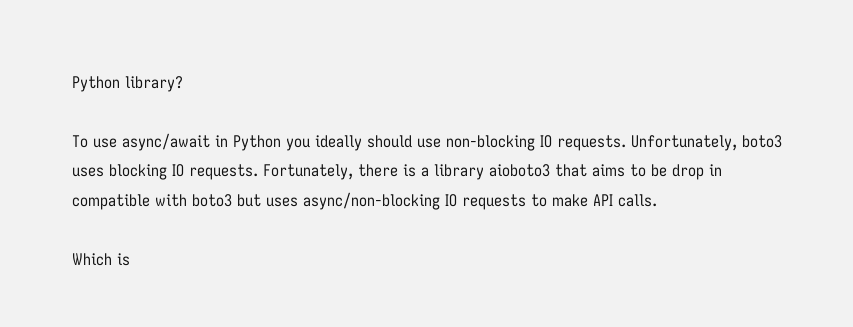Python library?

To use async/await in Python you ideally should use non-blocking IO requests. Unfortunately, boto3 uses blocking IO requests. Fortunately, there is a library aioboto3 that aims to be drop in compatible with boto3 but uses async/non-blocking IO requests to make API calls.

Which is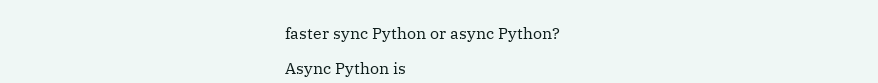faster sync Python or async Python?

Async Python is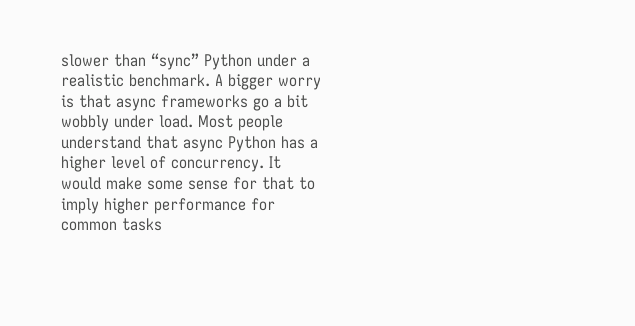slower than “sync” Python under a realistic benchmark. A bigger worry is that async frameworks go a bit wobbly under load. Most people understand that async Python has a higher level of concurrency. It would make some sense for that to imply higher performance for common tasks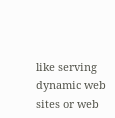like serving dynamic web sites or web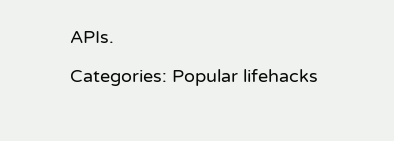APIs.

Categories: Popular lifehacks